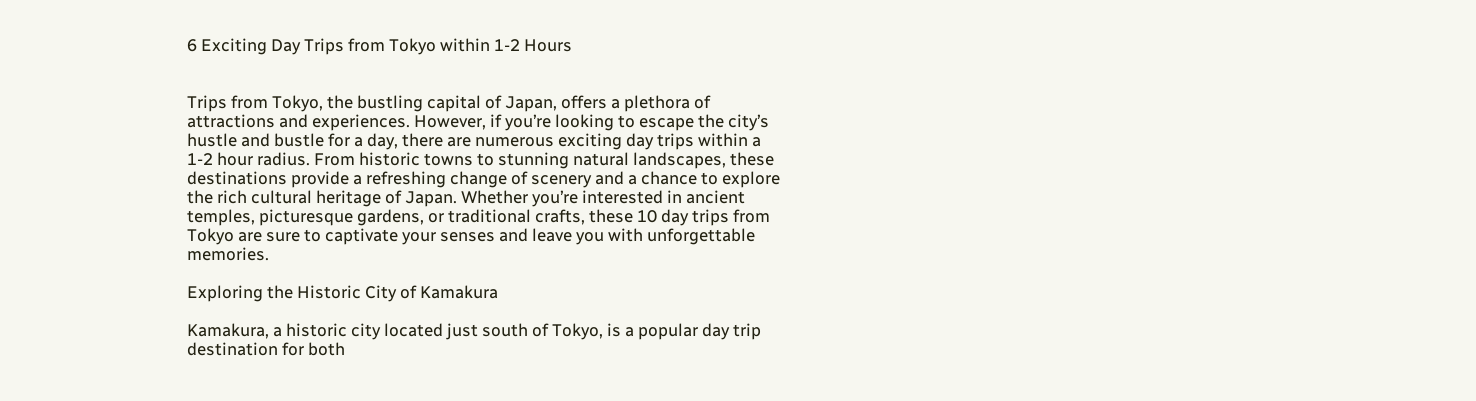6 Exciting Day Trips from Tokyo within 1-2 Hours


Trips from Tokyo, the bustling capital of Japan, offers a plethora of attractions and experiences. However, if you’re looking to escape the city’s hustle and bustle for a day, there are numerous exciting day trips within a 1-2 hour radius. From historic towns to stunning natural landscapes, these destinations provide a refreshing change of scenery and a chance to explore the rich cultural heritage of Japan. Whether you’re interested in ancient temples, picturesque gardens, or traditional crafts, these 10 day trips from Tokyo are sure to captivate your senses and leave you with unforgettable memories.

Exploring the Historic City of Kamakura

Kamakura, a historic city located just south of Tokyo, is a popular day trip destination for both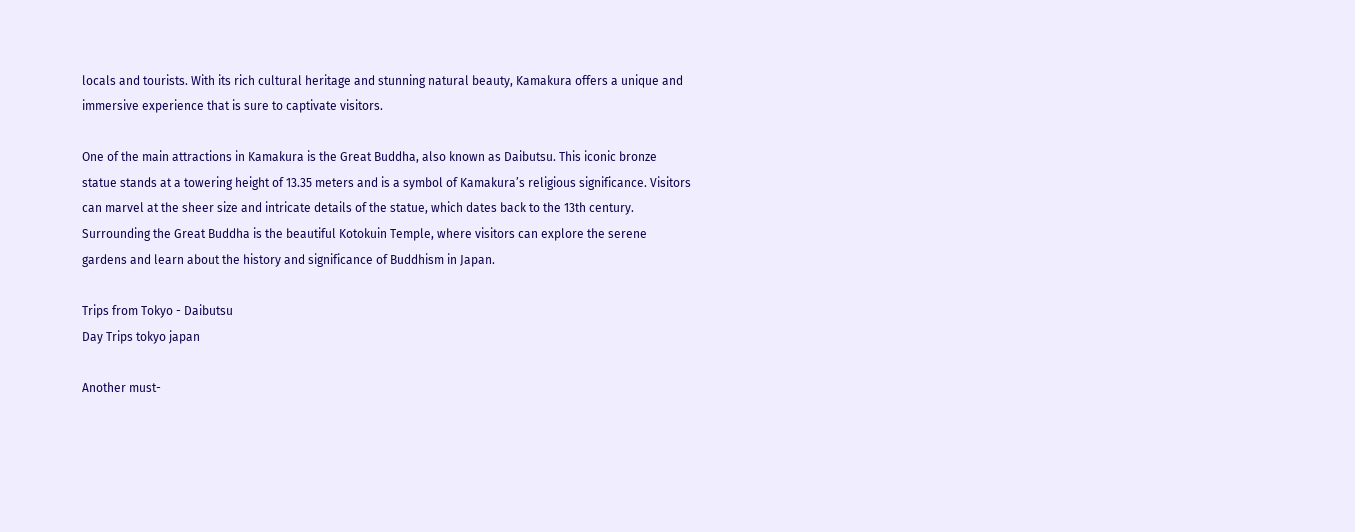locals and tourists. With its rich cultural heritage and stunning natural beauty, Kamakura offers a unique and immersive experience that is sure to captivate visitors.

One of the main attractions in Kamakura is the Great Buddha, also known as Daibutsu. This iconic bronze statue stands at a towering height of 13.35 meters and is a symbol of Kamakura’s religious significance. Visitors can marvel at the sheer size and intricate details of the statue, which dates back to the 13th century. Surrounding the Great Buddha is the beautiful Kotokuin Temple, where visitors can explore the serene gardens and learn about the history and significance of Buddhism in Japan.

Trips from Tokyo - Daibutsu
Day Trips tokyo japan

Another must-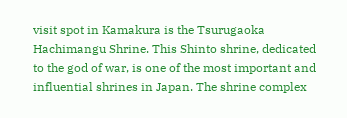visit spot in Kamakura is the Tsurugaoka Hachimangu Shrine. This Shinto shrine, dedicated to the god of war, is one of the most important and influential shrines in Japan. The shrine complex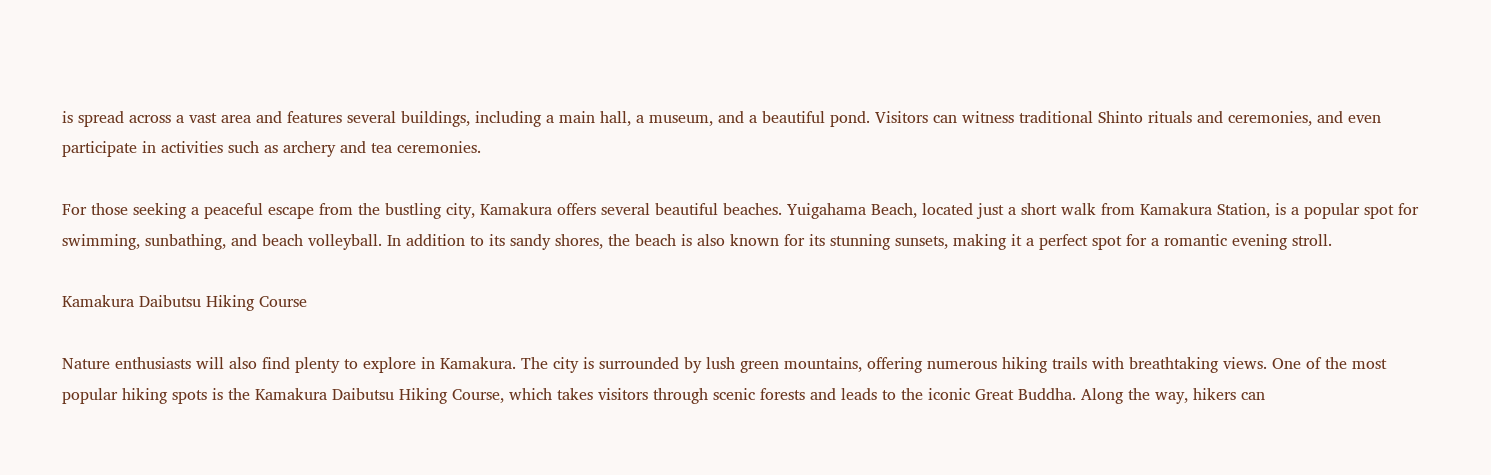is spread across a vast area and features several buildings, including a main hall, a museum, and a beautiful pond. Visitors can witness traditional Shinto rituals and ceremonies, and even participate in activities such as archery and tea ceremonies.

For those seeking a peaceful escape from the bustling city, Kamakura offers several beautiful beaches. Yuigahama Beach, located just a short walk from Kamakura Station, is a popular spot for swimming, sunbathing, and beach volleyball. In addition to its sandy shores, the beach is also known for its stunning sunsets, making it a perfect spot for a romantic evening stroll.

Kamakura Daibutsu Hiking Course

Nature enthusiasts will also find plenty to explore in Kamakura. The city is surrounded by lush green mountains, offering numerous hiking trails with breathtaking views. One of the most popular hiking spots is the Kamakura Daibutsu Hiking Course, which takes visitors through scenic forests and leads to the iconic Great Buddha. Along the way, hikers can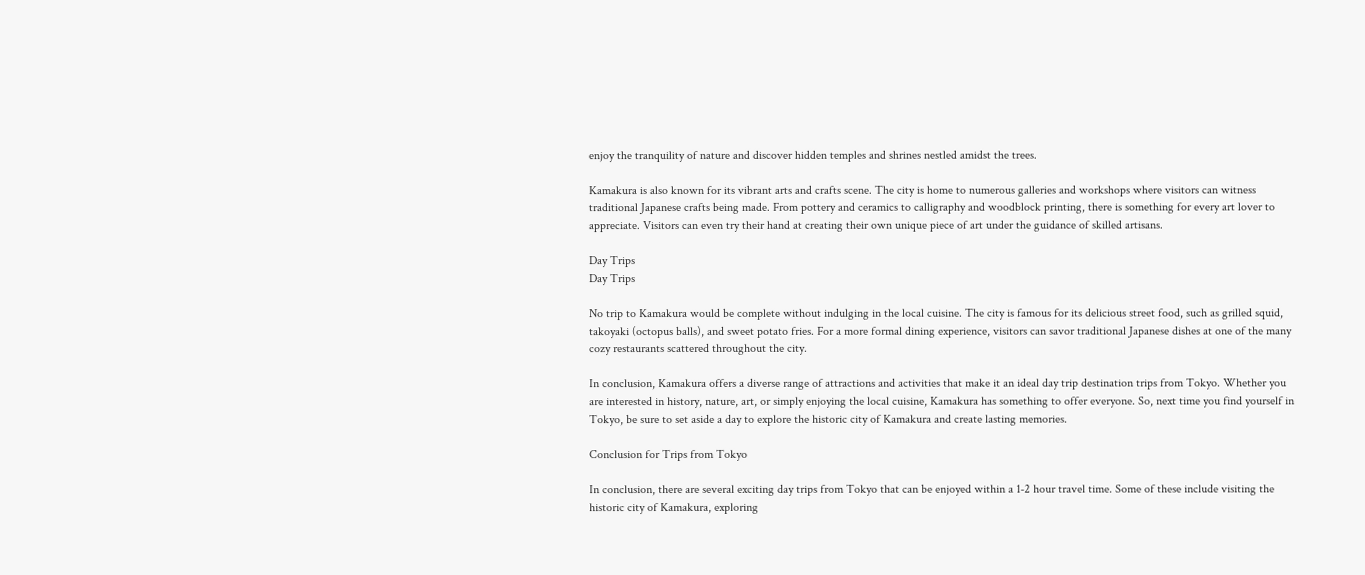enjoy the tranquility of nature and discover hidden temples and shrines nestled amidst the trees.

Kamakura is also known for its vibrant arts and crafts scene. The city is home to numerous galleries and workshops where visitors can witness traditional Japanese crafts being made. From pottery and ceramics to calligraphy and woodblock printing, there is something for every art lover to appreciate. Visitors can even try their hand at creating their own unique piece of art under the guidance of skilled artisans.

Day Trips
Day Trips

No trip to Kamakura would be complete without indulging in the local cuisine. The city is famous for its delicious street food, such as grilled squid, takoyaki (octopus balls), and sweet potato fries. For a more formal dining experience, visitors can savor traditional Japanese dishes at one of the many cozy restaurants scattered throughout the city.

In conclusion, Kamakura offers a diverse range of attractions and activities that make it an ideal day trip destination trips from Tokyo. Whether you are interested in history, nature, art, or simply enjoying the local cuisine, Kamakura has something to offer everyone. So, next time you find yourself in Tokyo, be sure to set aside a day to explore the historic city of Kamakura and create lasting memories.

Conclusion for Trips from Tokyo

In conclusion, there are several exciting day trips from Tokyo that can be enjoyed within a 1-2 hour travel time. Some of these include visiting the historic city of Kamakura, exploring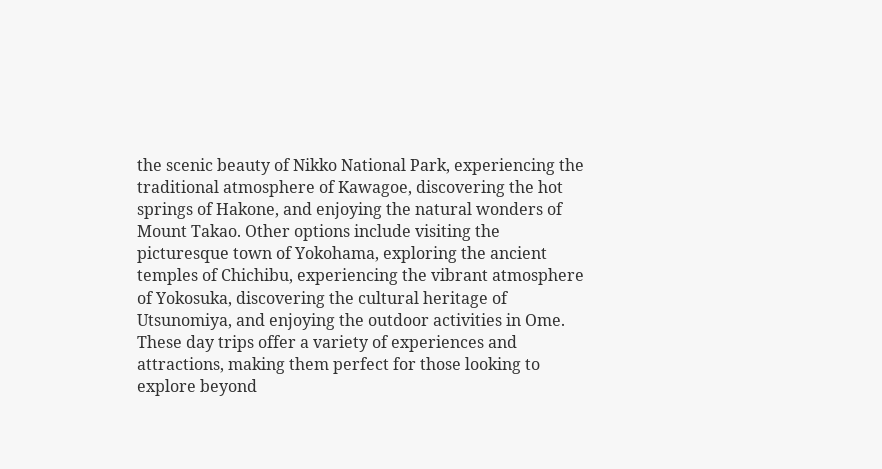the scenic beauty of Nikko National Park, experiencing the traditional atmosphere of Kawagoe, discovering the hot springs of Hakone, and enjoying the natural wonders of Mount Takao. Other options include visiting the picturesque town of Yokohama, exploring the ancient temples of Chichibu, experiencing the vibrant atmosphere of Yokosuka, discovering the cultural heritage of Utsunomiya, and enjoying the outdoor activities in Ome. These day trips offer a variety of experiences and attractions, making them perfect for those looking to explore beyond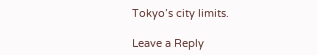Tokyo’s city limits.

Leave a Reply